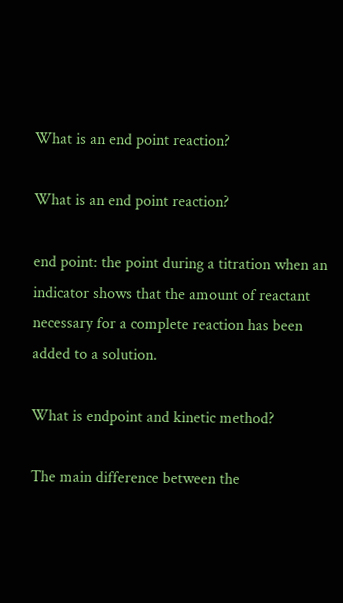What is an end point reaction?

What is an end point reaction?

end point: the point during a titration when an indicator shows that the amount of reactant necessary for a complete reaction has been added to a solution.

What is endpoint and kinetic method?

The main difference between the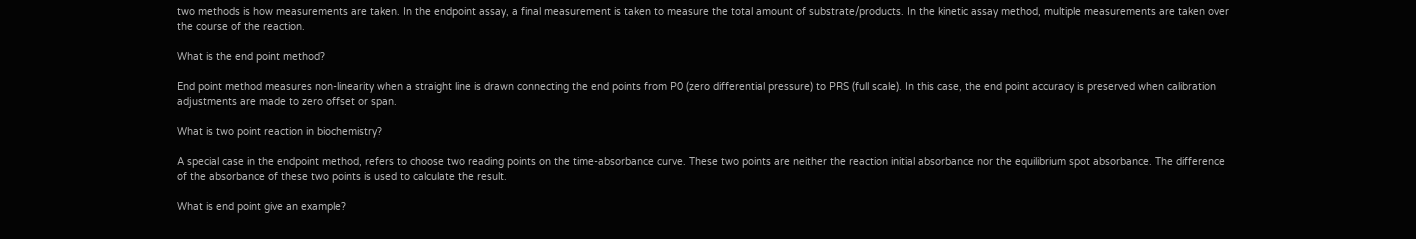two methods is how measurements are taken. In the endpoint assay, a final measurement is taken to measure the total amount of substrate/products. In the kinetic assay method, multiple measurements are taken over the course of the reaction.

What is the end point method?

End point method measures non-linearity when a straight line is drawn connecting the end points from P0 (zero differential pressure) to PRS (full scale). In this case, the end point accuracy is preserved when calibration adjustments are made to zero offset or span.

What is two point reaction in biochemistry?

A special case in the endpoint method, refers to choose two reading points on the time-absorbance curve. These two points are neither the reaction initial absorbance nor the equilibrium spot absorbance. The difference of the absorbance of these two points is used to calculate the result.

What is end point give an example?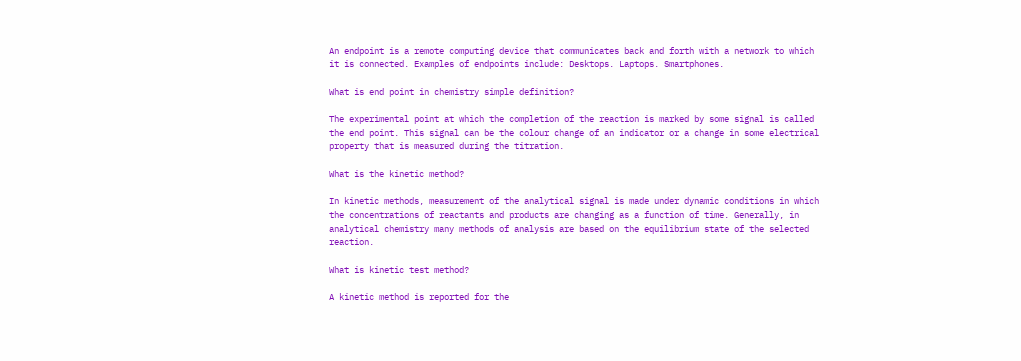An endpoint is a remote computing device that communicates back and forth with a network to which it is connected. Examples of endpoints include: Desktops. Laptops. Smartphones.

What is end point in chemistry simple definition?

The experimental point at which the completion of the reaction is marked by some signal is called the end point. This signal can be the colour change of an indicator or a change in some electrical property that is measured during the titration.

What is the kinetic method?

In kinetic methods, measurement of the analytical signal is made under dynamic conditions in which the concentrations of reactants and products are changing as a function of time. Generally, in analytical chemistry many methods of analysis are based on the equilibrium state of the selected reaction.

What is kinetic test method?

A kinetic method is reported for the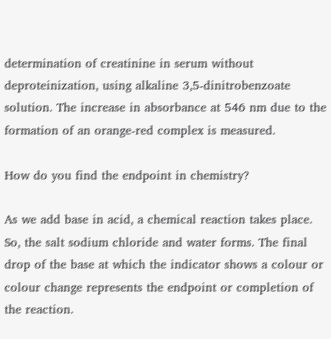determination of creatinine in serum without deproteinization, using alkaline 3,5-dinitrobenzoate solution. The increase in absorbance at 546 nm due to the formation of an orange-red complex is measured.

How do you find the endpoint in chemistry?

As we add base in acid, a chemical reaction takes place. So, the salt sodium chloride and water forms. The final drop of the base at which the indicator shows a colour or colour change represents the endpoint or completion of the reaction.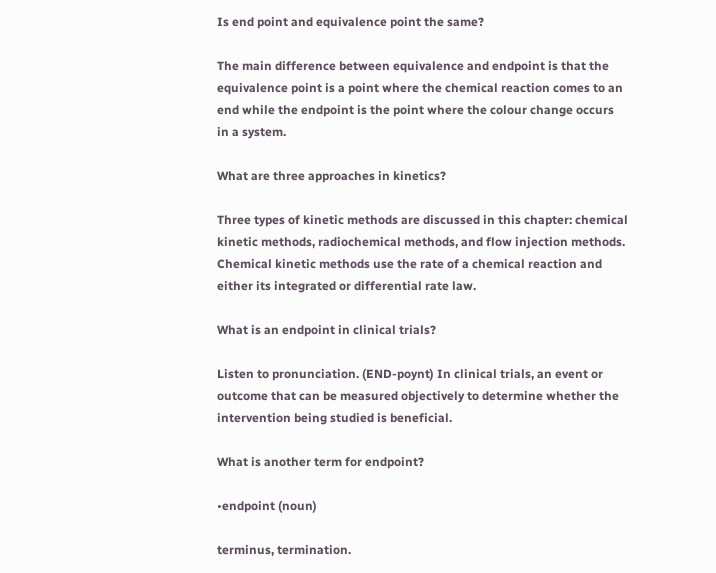Is end point and equivalence point the same?

The main difference between equivalence and endpoint is that the equivalence point is a point where the chemical reaction comes to an end while the endpoint is the point where the colour change occurs in a system.

What are three approaches in kinetics?

Three types of kinetic methods are discussed in this chapter: chemical kinetic methods, radiochemical methods, and flow injection methods. Chemical kinetic methods use the rate of a chemical reaction and either its integrated or differential rate law.

What is an endpoint in clinical trials?

Listen to pronunciation. (END-poynt) In clinical trials, an event or outcome that can be measured objectively to determine whether the intervention being studied is beneficial.

What is another term for endpoint?

•endpoint (noun)

terminus, termination.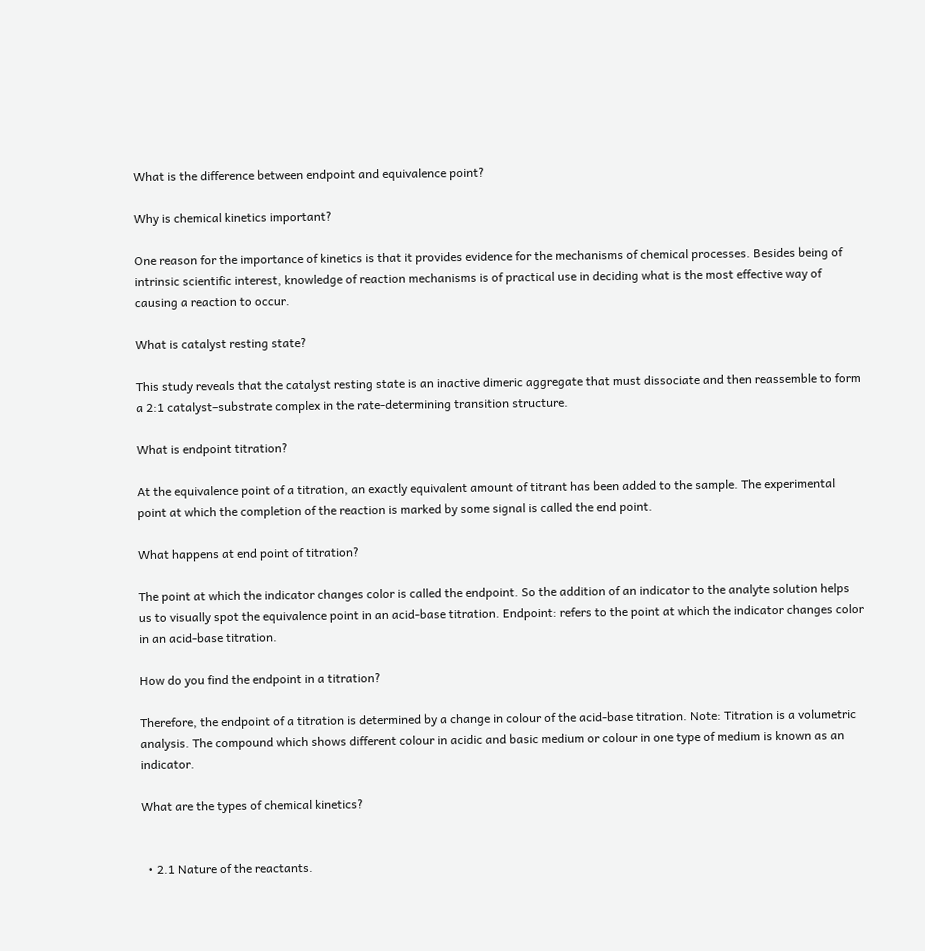What is the difference between endpoint and equivalence point?

Why is chemical kinetics important?

One reason for the importance of kinetics is that it provides evidence for the mechanisms of chemical processes. Besides being of intrinsic scientific interest, knowledge of reaction mechanisms is of practical use in deciding what is the most effective way of causing a reaction to occur.

What is catalyst resting state?

This study reveals that the catalyst resting state is an inactive dimeric aggregate that must dissociate and then reassemble to form a 2:1 catalyst–substrate complex in the rate-determining transition structure.

What is endpoint titration?

At the equivalence point of a titration, an exactly equivalent amount of titrant has been added to the sample. The experimental point at which the completion of the reaction is marked by some signal is called the end point.

What happens at end point of titration?

The point at which the indicator changes color is called the endpoint. So the addition of an indicator to the analyte solution helps us to visually spot the equivalence point in an acid-base titration. Endpoint: refers to the point at which the indicator changes color in an acid-base titration.

How do you find the endpoint in a titration?

Therefore, the endpoint of a titration is determined by a change in colour of the acid-base titration. Note: Titration is a volumetric analysis. The compound which shows different colour in acidic and basic medium or colour in one type of medium is known as an indicator.

What are the types of chemical kinetics?


  • 2.1 Nature of the reactants.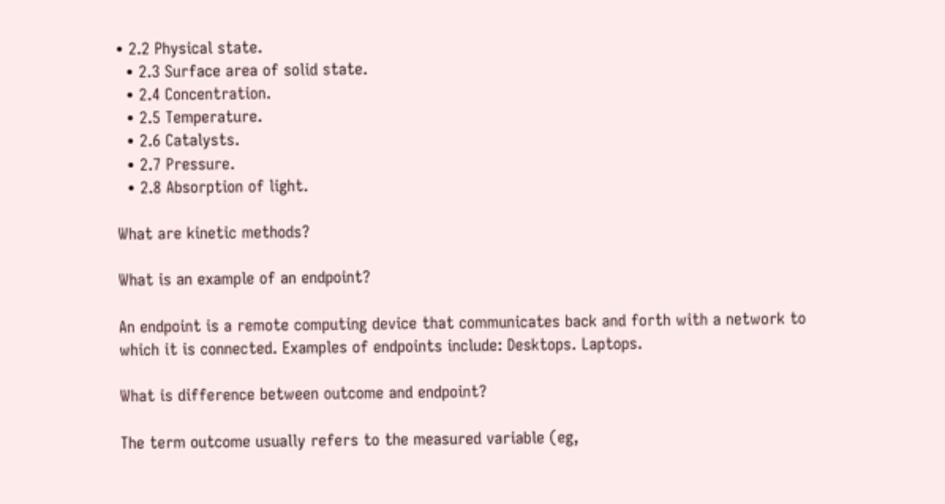• 2.2 Physical state.
  • 2.3 Surface area of solid state.
  • 2.4 Concentration.
  • 2.5 Temperature.
  • 2.6 Catalysts.
  • 2.7 Pressure.
  • 2.8 Absorption of light.

What are kinetic methods?

What is an example of an endpoint?

An endpoint is a remote computing device that communicates back and forth with a network to which it is connected. Examples of endpoints include: Desktops. Laptops.

What is difference between outcome and endpoint?

The term outcome usually refers to the measured variable (eg,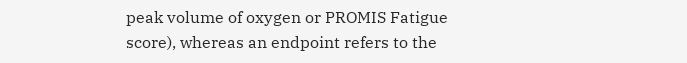peak volume of oxygen or PROMIS Fatigue score), whereas an endpoint refers to the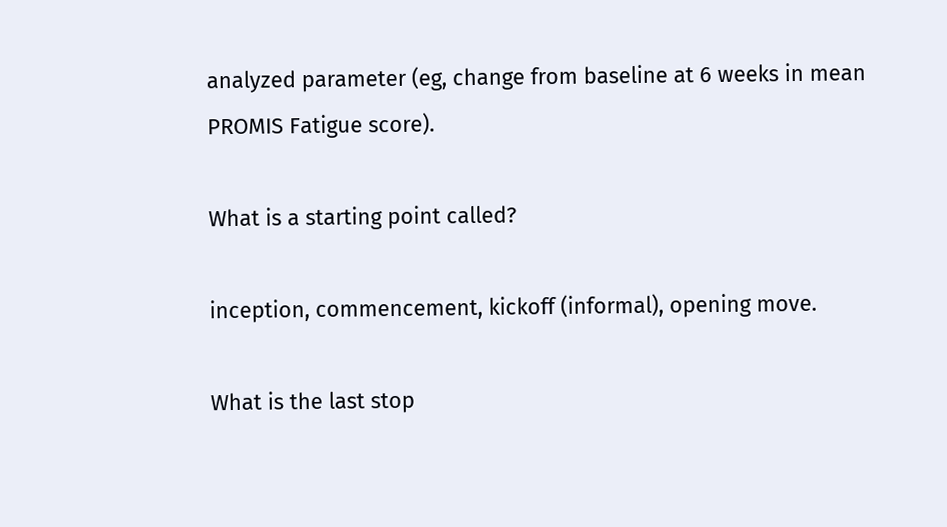analyzed parameter (eg, change from baseline at 6 weeks in mean PROMIS Fatigue score).

What is a starting point called?

inception, commencement, kickoff (informal), opening move.

What is the last stop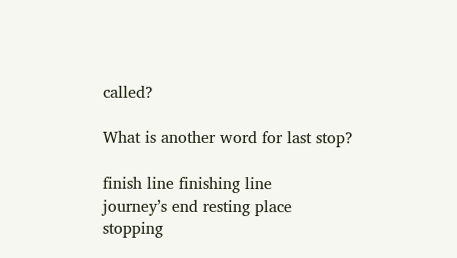called?

What is another word for last stop?

finish line finishing line
journey’s end resting place
stopping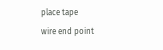place tape
wire end point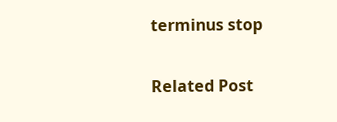terminus stop

Related Post